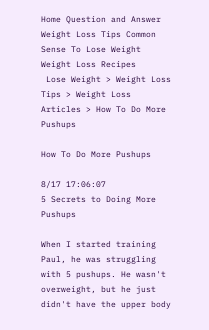Home Question and Answer Weight Loss Tips Common Sense To Lose Weight Weight Loss Recipes
 Lose Weight > Weight Loss Tips > Weight Loss Articles > How To Do More Pushups

How To Do More Pushups

8/17 17:06:07
5 Secrets to Doing More Pushups

When I started training Paul, he was struggling with 5 pushups. He wasn't overweight, but he just didn't have the upper body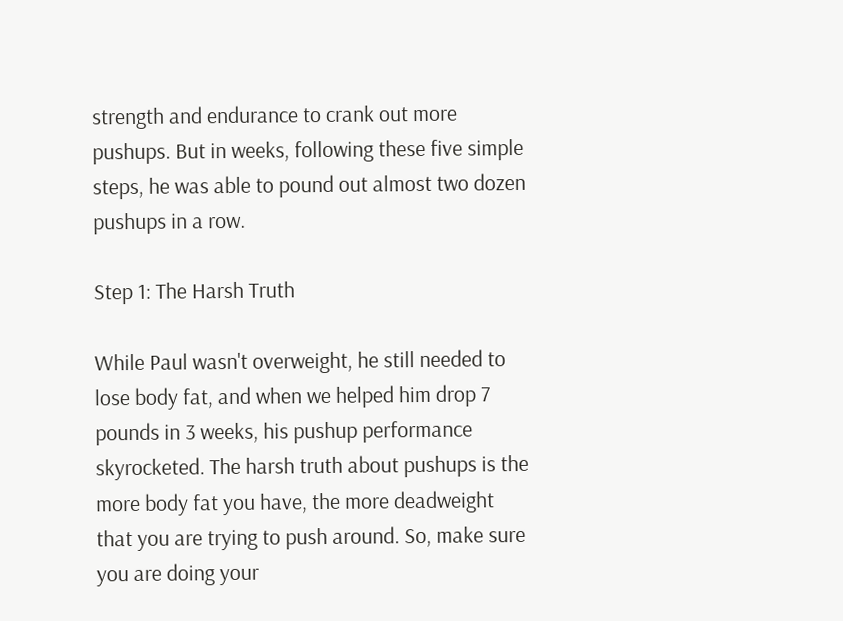strength and endurance to crank out more pushups. But in weeks, following these five simple steps, he was able to pound out almost two dozen pushups in a row.

Step 1: The Harsh Truth

While Paul wasn't overweight, he still needed to lose body fat, and when we helped him drop 7 pounds in 3 weeks, his pushup performance skyrocketed. The harsh truth about pushups is the more body fat you have, the more deadweight that you are trying to push around. So, make sure you are doing your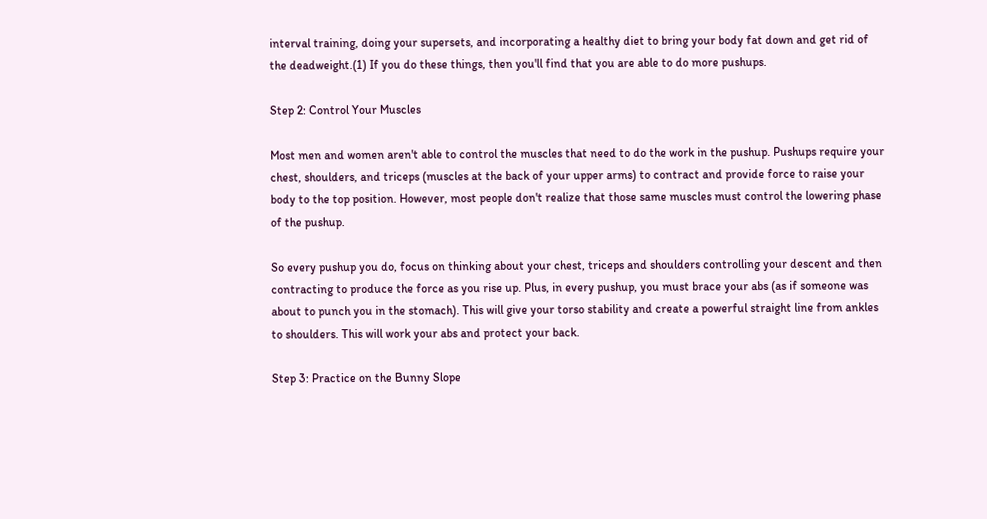interval training, doing your supersets, and incorporating a healthy diet to bring your body fat down and get rid of the deadweight.(1) If you do these things, then you'll find that you are able to do more pushups.

Step 2: Control Your Muscles

Most men and women aren't able to control the muscles that need to do the work in the pushup. Pushups require your chest, shoulders, and triceps (muscles at the back of your upper arms) to contract and provide force to raise your body to the top position. However, most people don't realize that those same muscles must control the lowering phase of the pushup.

So every pushup you do, focus on thinking about your chest, triceps and shoulders controlling your descent and then contracting to produce the force as you rise up. Plus, in every pushup, you must brace your abs (as if someone was about to punch you in the stomach). This will give your torso stability and create a powerful straight line from ankles to shoulders. This will work your abs and protect your back.

Step 3: Practice on the Bunny Slope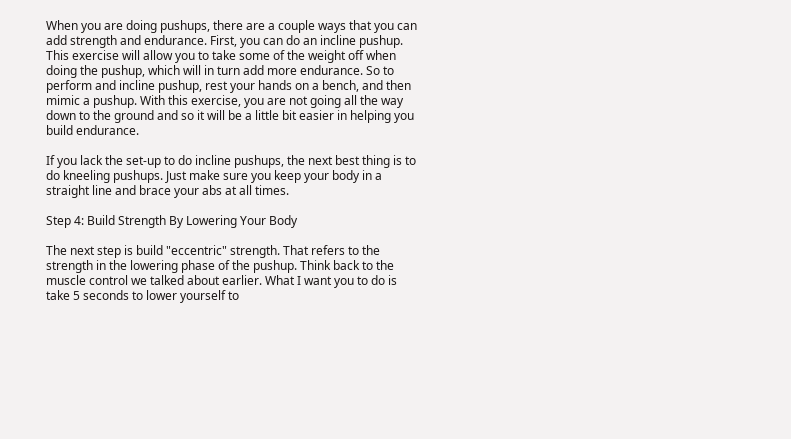When you are doing pushups, there are a couple ways that you can add strength and endurance. First, you can do an incline pushup. This exercise will allow you to take some of the weight off when doing the pushup, which will in turn add more endurance. So to perform and incline pushup, rest your hands on a bench, and then mimic a pushup. With this exercise, you are not going all the way down to the ground and so it will be a little bit easier in helping you build endurance.

If you lack the set-up to do incline pushups, the next best thing is to do kneeling pushups. Just make sure you keep your body in a straight line and brace your abs at all times.

Step 4: Build Strength By Lowering Your Body

The next step is build "eccentric" strength. That refers to the strength in the lowering phase of the pushup. Think back to the muscle control we talked about earlier. What I want you to do is take 5 seconds to lower yourself to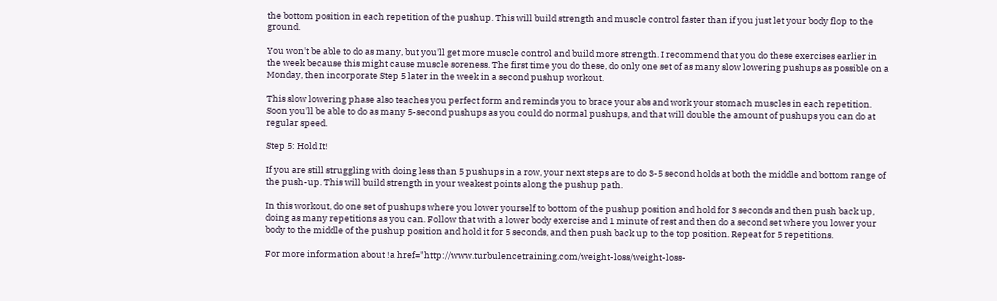the bottom position in each repetition of the pushup. This will build strength and muscle control faster than if you just let your body flop to the ground.

You won't be able to do as many, but you'll get more muscle control and build more strength. I recommend that you do these exercises earlier in the week because this might cause muscle soreness. The first time you do these, do only one set of as many slow lowering pushups as possible on a Monday, then incorporate Step 5 later in the week in a second pushup workout.

This slow lowering phase also teaches you perfect form and reminds you to brace your abs and work your stomach muscles in each repetition. Soon you'll be able to do as many 5-second pushups as you could do normal pushups, and that will double the amount of pushups you can do at regular speed.

Step 5: Hold It!

If you are still struggling with doing less than 5 pushups in a row, your next steps are to do 3-5 second holds at both the middle and bottom range of the push-up. This will build strength in your weakest points along the pushup path.

In this workout, do one set of pushups where you lower yourself to bottom of the pushup position and hold for 3 seconds and then push back up, doing as many repetitions as you can. Follow that with a lower body exercise and 1 minute of rest and then do a second set where you lower your body to the middle of the pushup position and hold it for 5 seconds, and then push back up to the top position. Repeat for 5 repetitions.

For more information about !a href="http://www.turbulencetraining.com/weight-loss/weight-loss-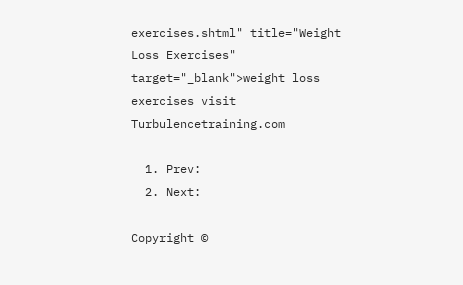exercises.shtml" title="Weight Loss Exercises" target="_blank">weight loss exercises visit Turbulencetraining.com

  1. Prev:
  2. Next:

Copyright ©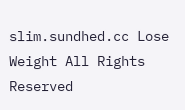slim.sundhed.cc Lose Weight All Rights Reserved